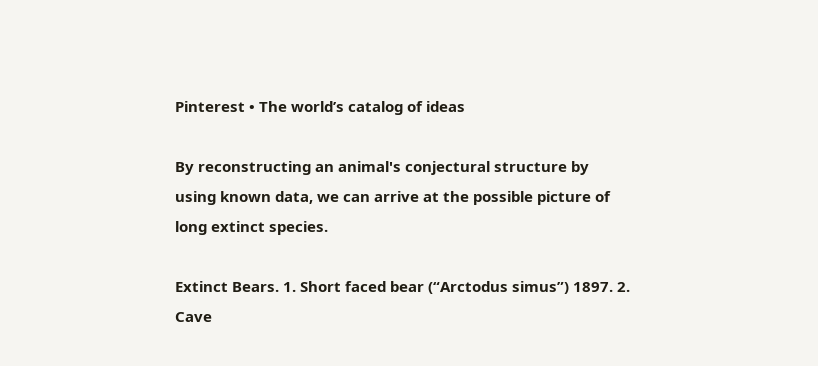Pinterest • The world’s catalog of ideas

By reconstructing an animal's conjectural structure by using known data, we can arrive at the possible picture of long extinct species.

Extinct Bears. 1. Short faced bear (“Arctodus simus”) 1897. 2. Cave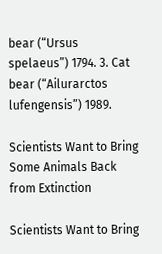bear (“Ursus spelaeus”) 1794. 3. Cat bear (“Ailurarctos lufengensis”) 1989.

Scientists Want to Bring Some Animals Back from Extinction

Scientists Want to Bring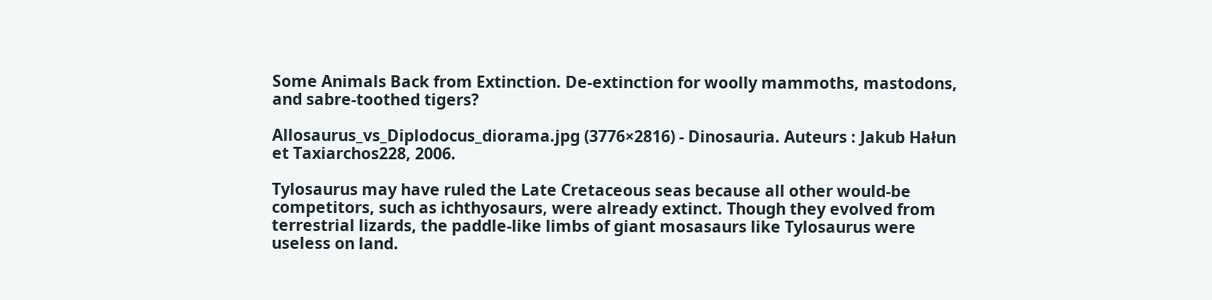Some Animals Back from Extinction. De-extinction for woolly mammoths, mastodons, and sabre-toothed tigers?

Allosaurus_vs_Diplodocus_diorama.jpg (3776×2816) - Dinosauria. Auteurs : Jakub Hałun et Taxiarchos228, 2006.

Tylosaurus may have ruled the Late Cretaceous seas because all other would-be competitors, such as ichthyosaurs, were already extinct. Though they evolved from terrestrial lizards, the paddle-like limbs of giant mosasaurs like Tylosaurus were useless on land.